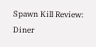Spawn Kill Review: Diner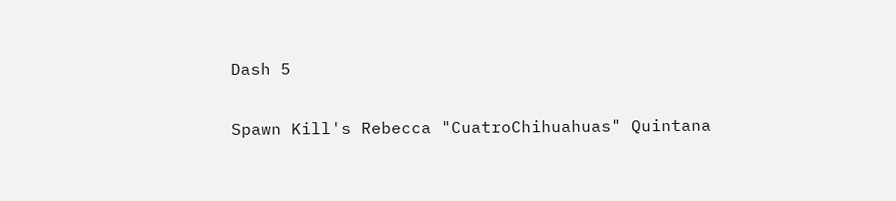Dash 5

Spawn Kill's Rebecca "CuatroChihuahuas" Quintana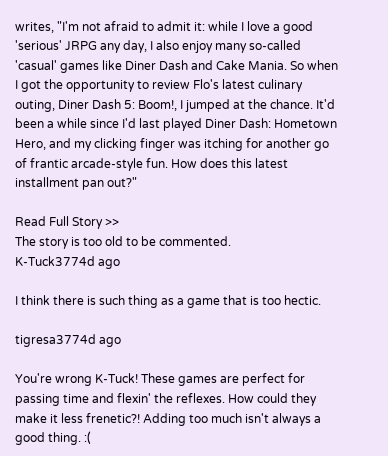writes, "I'm not afraid to admit it: while I love a good 'serious' JRPG any day, I also enjoy many so-called 'casual' games like Diner Dash and Cake Mania. So when I got the opportunity to review Flo's latest culinary outing, Diner Dash 5: Boom!, I jumped at the chance. It'd been a while since I'd last played Diner Dash: Hometown Hero, and my clicking finger was itching for another go of frantic arcade-style fun. How does this latest installment pan out?"

Read Full Story >>
The story is too old to be commented.
K-Tuck3774d ago

I think there is such thing as a game that is too hectic.

tigresa3774d ago

You're wrong K-Tuck! These games are perfect for passing time and flexin' the reflexes. How could they make it less frenetic?! Adding too much isn't always a good thing. :(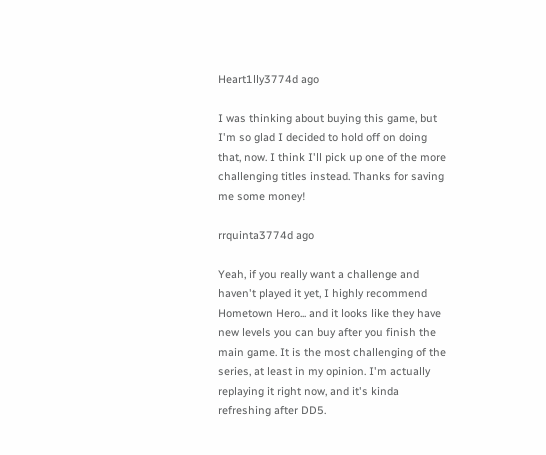Heart1lly3774d ago

I was thinking about buying this game, but I'm so glad I decided to hold off on doing that, now. I think I'll pick up one of the more challenging titles instead. Thanks for saving me some money!

rrquinta3774d ago

Yeah, if you really want a challenge and haven't played it yet, I highly recommend Hometown Hero... and it looks like they have new levels you can buy after you finish the main game. It is the most challenging of the series, at least in my opinion. I'm actually replaying it right now, and it's kinda refreshing after DD5.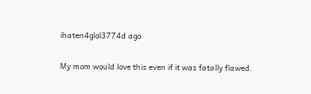ihaten4glol3774d ago

My mom would love this even if it was fatally flawed.